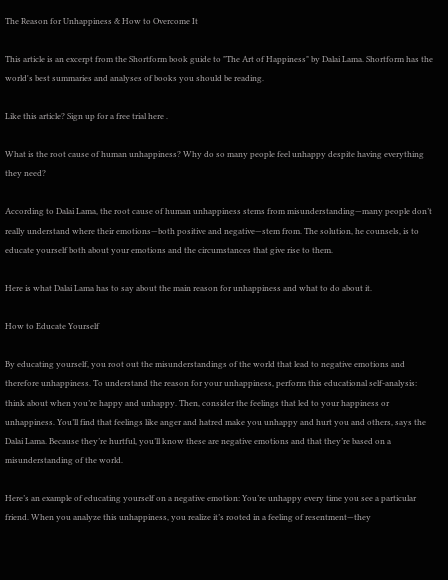The Reason for Unhappiness & How to Overcome It

This article is an excerpt from the Shortform book guide to "The Art of Happiness" by Dalai Lama. Shortform has the world's best summaries and analyses of books you should be reading.

Like this article? Sign up for a free trial here .

What is the root cause of human unhappiness? Why do so many people feel unhappy despite having everything they need?

According to Dalai Lama, the root cause of human unhappiness stems from misunderstanding—many people don’t really understand where their emotions—both positive and negative—stem from. The solution, he counsels, is to educate yourself both about your emotions and the circumstances that give rise to them.

Here is what Dalai Lama has to say about the main reason for unhappiness and what to do about it.

How to Educate Yourself

By educating yourself, you root out the misunderstandings of the world that lead to negative emotions and therefore unhappiness. To understand the reason for your unhappiness, perform this educational self-analysis: think about when you’re happy and unhappy. Then, consider the feelings that led to your happiness or unhappiness. You’ll find that feelings like anger and hatred make you unhappy and hurt you and others, says the Dalai Lama. Because they’re hurtful, you’ll know these are negative emotions and that they’re based on a misunderstanding of the world.

Here’s an example of educating yourself on a negative emotion: You’re unhappy every time you see a particular friend. When you analyze this unhappiness, you realize it’s rooted in a feeling of resentment—they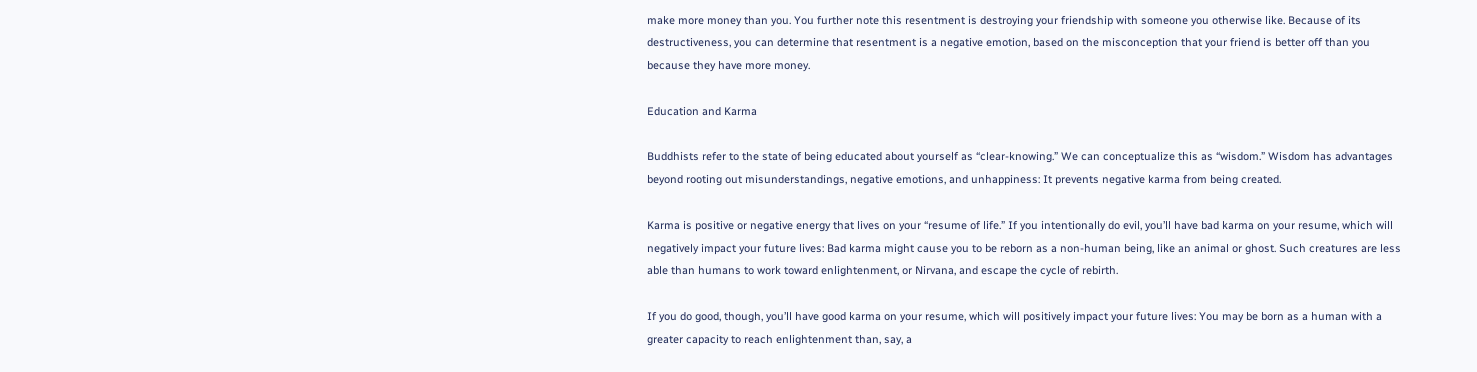make more money than you. You further note this resentment is destroying your friendship with someone you otherwise like. Because of its destructiveness, you can determine that resentment is a negative emotion, based on the misconception that your friend is better off than you because they have more money.

Education and Karma

Buddhists refer to the state of being educated about yourself as “clear-knowing.” We can conceptualize this as “wisdom.” Wisdom has advantages beyond rooting out misunderstandings, negative emotions, and unhappiness: It prevents negative karma from being created.

Karma is positive or negative energy that lives on your “resume of life.” If you intentionally do evil, you’ll have bad karma on your resume, which will negatively impact your future lives: Bad karma might cause you to be reborn as a non-human being, like an animal or ghost. Such creatures are less able than humans to work toward enlightenment, or Nirvana, and escape the cycle of rebirth.

If you do good, though, you’ll have good karma on your resume, which will positively impact your future lives: You may be born as a human with a greater capacity to reach enlightenment than, say, a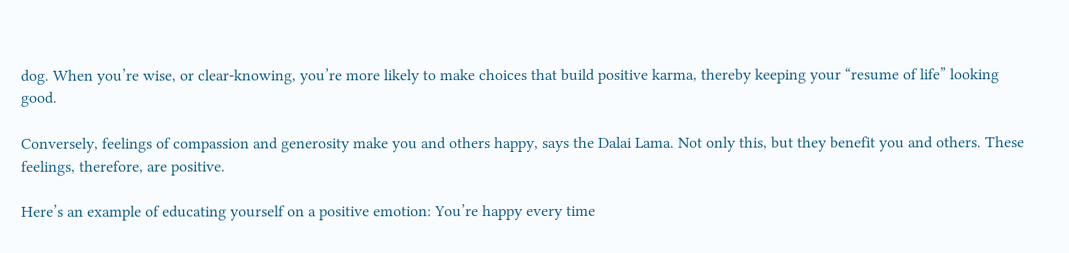dog. When you’re wise, or clear-knowing, you’re more likely to make choices that build positive karma, thereby keeping your “resume of life” looking good.

Conversely, feelings of compassion and generosity make you and others happy, says the Dalai Lama. Not only this, but they benefit you and others. These feelings, therefore, are positive.

Here’s an example of educating yourself on a positive emotion: You’re happy every time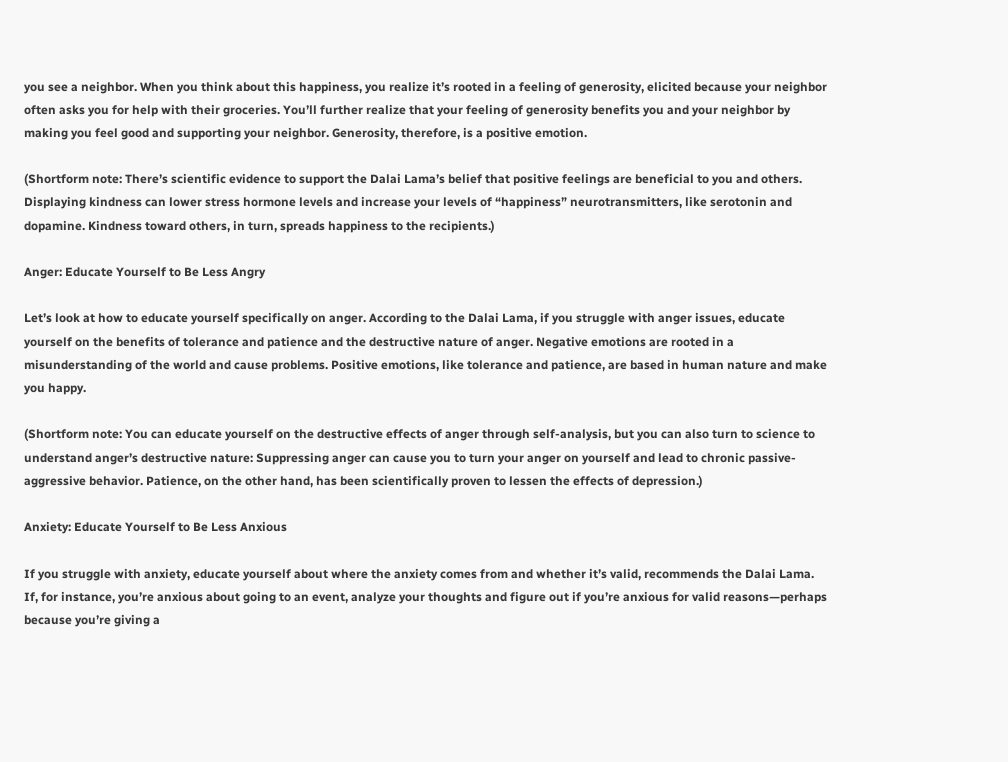you see a neighbor. When you think about this happiness, you realize it’s rooted in a feeling of generosity, elicited because your neighbor often asks you for help with their groceries. You’ll further realize that your feeling of generosity benefits you and your neighbor by making you feel good and supporting your neighbor. Generosity, therefore, is a positive emotion.

(Shortform note: There’s scientific evidence to support the Dalai Lama’s belief that positive feelings are beneficial to you and others. Displaying kindness can lower stress hormone levels and increase your levels of “happiness” neurotransmitters, like serotonin and dopamine. Kindness toward others, in turn, spreads happiness to the recipients.)

Anger: Educate Yourself to Be Less Angry

Let’s look at how to educate yourself specifically on anger. According to the Dalai Lama, if you struggle with anger issues, educate yourself on the benefits of tolerance and patience and the destructive nature of anger. Negative emotions are rooted in a misunderstanding of the world and cause problems. Positive emotions, like tolerance and patience, are based in human nature and make you happy.

(Shortform note: You can educate yourself on the destructive effects of anger through self-analysis, but you can also turn to science to understand anger’s destructive nature: Suppressing anger can cause you to turn your anger on yourself and lead to chronic passive-aggressive behavior. Patience, on the other hand, has been scientifically proven to lessen the effects of depression.)

Anxiety: Educate Yourself to Be Less Anxious

If you struggle with anxiety, educate yourself about where the anxiety comes from and whether it’s valid, recommends the Dalai Lama. If, for instance, you’re anxious about going to an event, analyze your thoughts and figure out if you’re anxious for valid reasons—perhaps because you’re giving a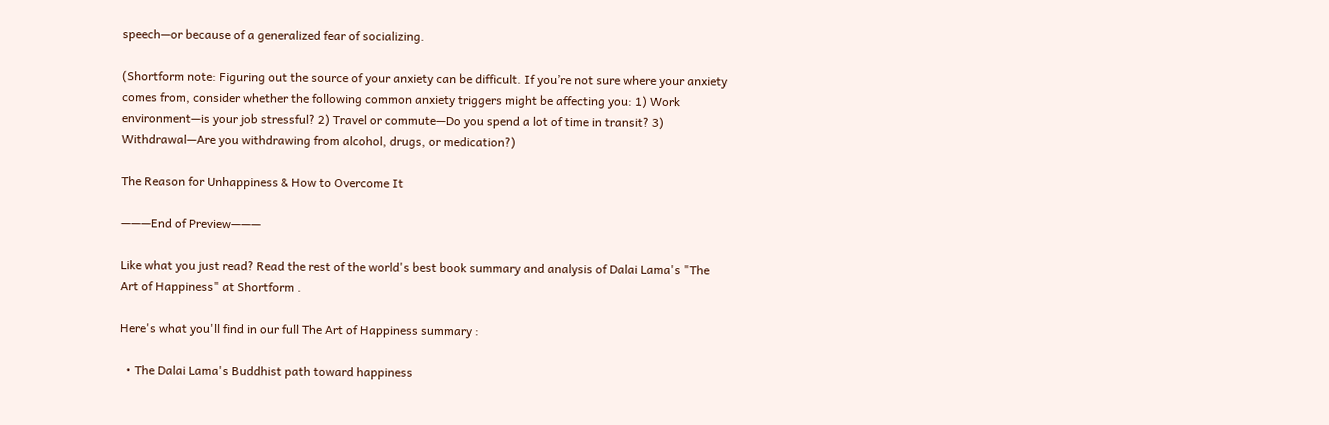speech—or because of a generalized fear of socializing.

(Shortform note: Figuring out the source of your anxiety can be difficult. If you’re not sure where your anxiety comes from, consider whether the following common anxiety triggers might be affecting you: 1) Work environment—is your job stressful? 2) Travel or commute—Do you spend a lot of time in transit? 3) Withdrawal—Are you withdrawing from alcohol, drugs, or medication?)

The Reason for Unhappiness & How to Overcome It

———End of Preview———

Like what you just read? Read the rest of the world's best book summary and analysis of Dalai Lama's "The Art of Happiness" at Shortform .

Here's what you'll find in our full The Art of Happiness summary :

  • The Dalai Lama's Buddhist path toward happiness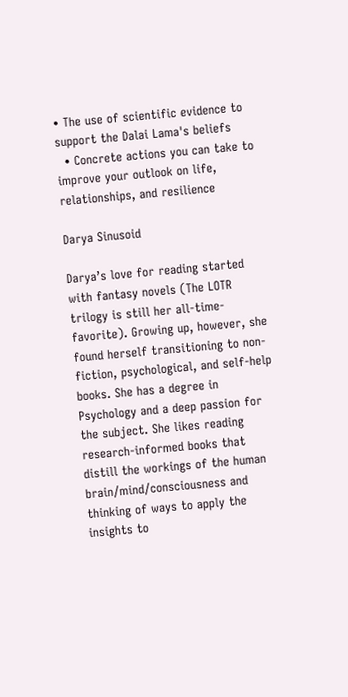• The use of scientific evidence to support the Dalai Lama's beliefs
  • Concrete actions you can take to improve your outlook on life, relationships, and resilience

Darya Sinusoid

Darya’s love for reading started with fantasy novels (The LOTR trilogy is still her all-time-favorite). Growing up, however, she found herself transitioning to non-fiction, psychological, and self-help books. She has a degree in Psychology and a deep passion for the subject. She likes reading research-informed books that distill the workings of the human brain/mind/consciousness and thinking of ways to apply the insights to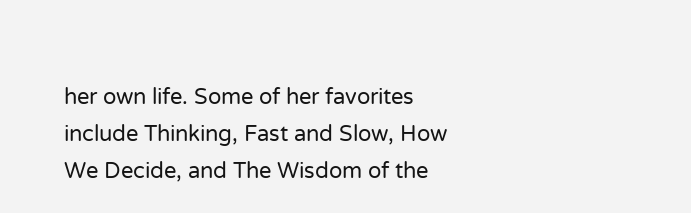her own life. Some of her favorites include Thinking, Fast and Slow, How We Decide, and The Wisdom of the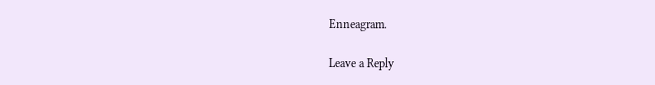Enneagram.

Leave a Reply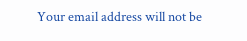Your email address will not be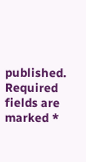published. Required fields are marked *